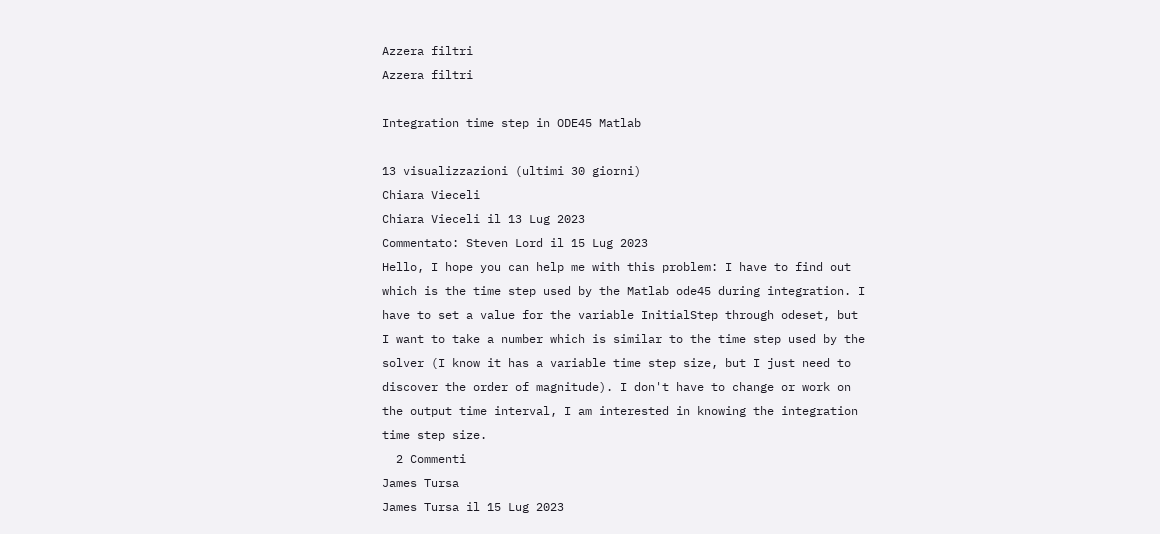Azzera filtri
Azzera filtri

Integration time step in ODE45 Matlab

13 visualizzazioni (ultimi 30 giorni)
Chiara Vieceli
Chiara Vieceli il 13 Lug 2023
Commentato: Steven Lord il 15 Lug 2023
Hello, I hope you can help me with this problem: I have to find out which is the time step used by the Matlab ode45 during integration. I have to set a value for the variable InitialStep through odeset, but I want to take a number which is similar to the time step used by the solver (I know it has a variable time step size, but I just need to discover the order of magnitude). I don't have to change or work on the output time interval, I am interested in knowing the integration time step size.
  2 Commenti
James Tursa
James Tursa il 15 Lug 2023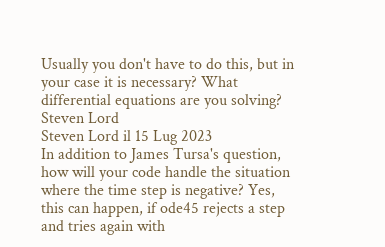Usually you don't have to do this, but in your case it is necessary? What differential equations are you solving?
Steven Lord
Steven Lord il 15 Lug 2023
In addition to James Tursa's question, how will your code handle the situation where the time step is negative? Yes, this can happen, if ode45 rejects a step and tries again with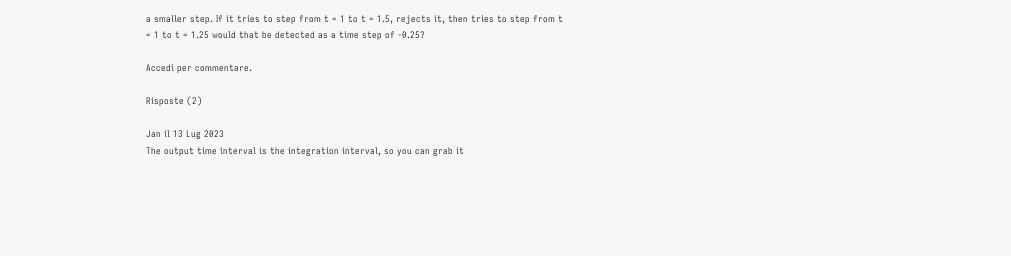a smaller step. If it tries to step from t = 1 to t = 1.5, rejects it, then tries to step from t = 1 to t = 1.25 would that be detected as a time step of -0.25?

Accedi per commentare.

Risposte (2)

Jan il 13 Lug 2023
The output time interval is the integration interval, so you can grab it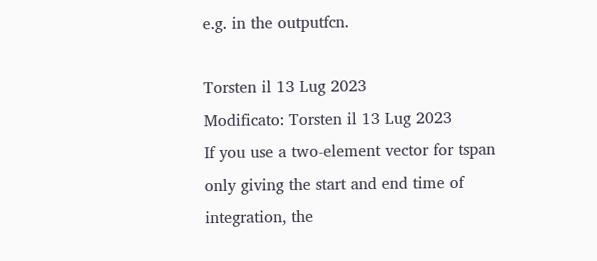e.g. in the outputfcn.

Torsten il 13 Lug 2023
Modificato: Torsten il 13 Lug 2023
If you use a two-element vector for tspan only giving the start and end time of integration, the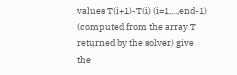values T(i+1)-T(i) (i=1,...,end-1) (computed from the array T returned by the solver) give the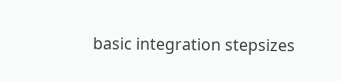basic integration stepsizes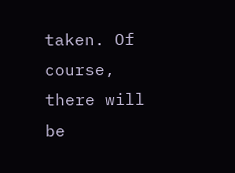taken. Of course, there will be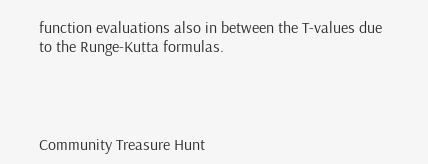function evaluations also in between the T-values due to the Runge-Kutta formulas.




Community Treasure Hunt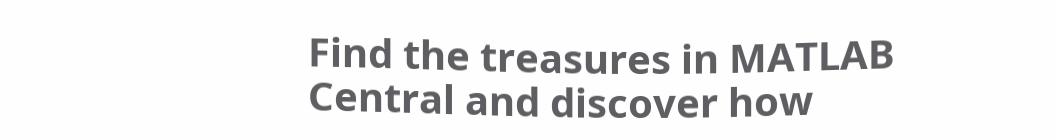Find the treasures in MATLAB Central and discover how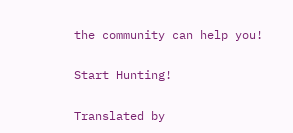the community can help you!

Start Hunting!

Translated by